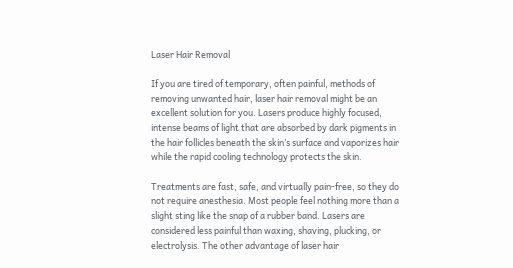Laser Hair Removal

If you are tired of temporary, often painful, methods of removing unwanted hair, laser hair removal might be an excellent solution for you. Lasers produce highly focused, intense beams of light that are absorbed by dark pigments in the hair follicles beneath the skin’s surface and vaporizes hair while the rapid cooling technology protects the skin.

Treatments are fast, safe, and virtually pain-free, so they do not require anesthesia. Most people feel nothing more than a slight sting like the snap of a rubber band. Lasers are considered less painful than waxing, shaving, plucking, or electrolysis. The other advantage of laser hair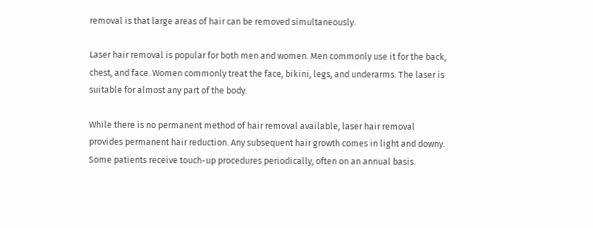removal is that large areas of hair can be removed simultaneously.

Laser hair removal is popular for both men and women. Men commonly use it for the back, chest, and face. Women commonly treat the face, bikini, legs, and underarms. The laser is suitable for almost any part of the body.

While there is no permanent method of hair removal available, laser hair removal provides permanent hair reduction. Any subsequent hair growth comes in light and downy. Some patients receive touch-up procedures periodically, often on an annual basis.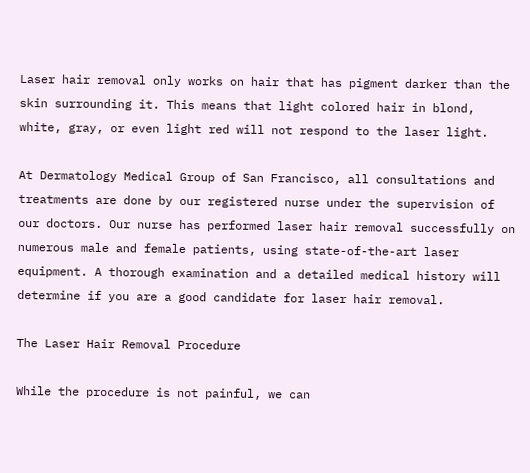Laser hair removal only works on hair that has pigment darker than the skin surrounding it. This means that light colored hair in blond, white, gray, or even light red will not respond to the laser light.

At Dermatology Medical Group of San Francisco, all consultations and treatments are done by our registered nurse under the supervision of our doctors. Our nurse has performed laser hair removal successfully on numerous male and female patients, using state-of-the-art laser equipment. A thorough examination and a detailed medical history will determine if you are a good candidate for laser hair removal.

The Laser Hair Removal Procedure

While the procedure is not painful, we can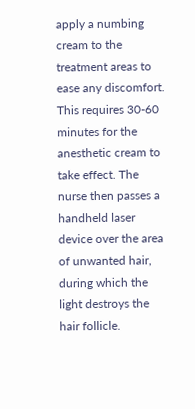apply a numbing cream to the treatment areas to ease any discomfort. This requires 30-60 minutes for the anesthetic cream to take effect. The nurse then passes a handheld laser device over the area of unwanted hair, during which the light destroys the hair follicle.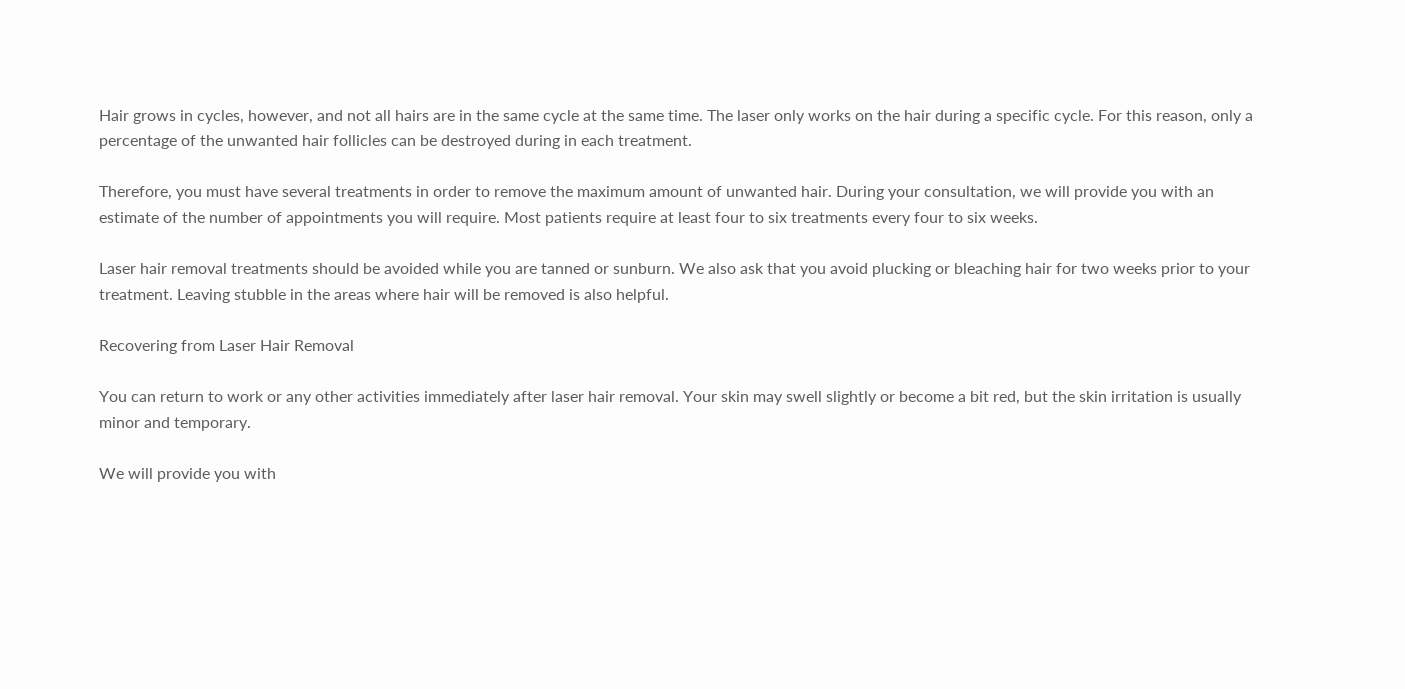Hair grows in cycles, however, and not all hairs are in the same cycle at the same time. The laser only works on the hair during a specific cycle. For this reason, only a percentage of the unwanted hair follicles can be destroyed during in each treatment.

Therefore, you must have several treatments in order to remove the maximum amount of unwanted hair. During your consultation, we will provide you with an estimate of the number of appointments you will require. Most patients require at least four to six treatments every four to six weeks.

Laser hair removal treatments should be avoided while you are tanned or sunburn. We also ask that you avoid plucking or bleaching hair for two weeks prior to your treatment. Leaving stubble in the areas where hair will be removed is also helpful.

Recovering from Laser Hair Removal

You can return to work or any other activities immediately after laser hair removal. Your skin may swell slightly or become a bit red, but the skin irritation is usually minor and temporary.

We will provide you with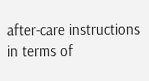after-care instructions in terms of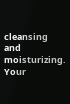cleansing and moisturizing. Your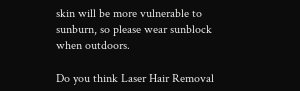skin will be more vulnerable to sunburn, so please wear sunblock when outdoors.

Do you think Laser Hair Removal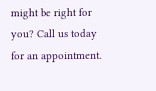might be right for you? Call us today for an appointment.